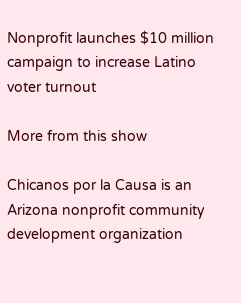Nonprofit launches $10 million campaign to increase Latino voter turnout

More from this show

Chicanos por la Causa is an Arizona nonprofit community development organization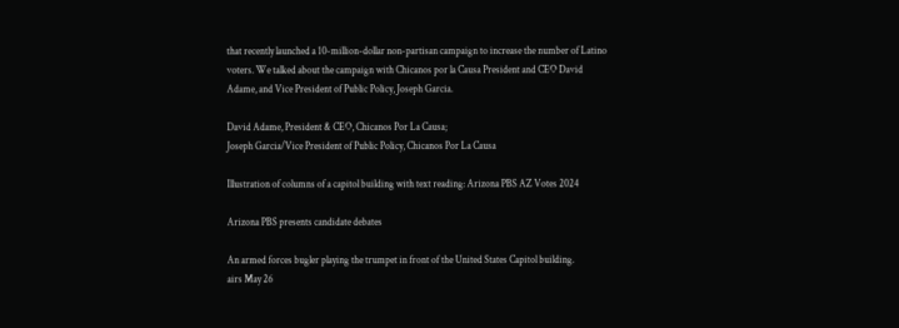that recently launched a 10-million-dollar non-partisan campaign to increase the number of Latino voters. We talked about the campaign with Chicanos por la Causa President and CEO David Adame, and Vice President of Public Policy, Joseph Garcia.

David Adame, President & CEO, Chicanos Por La Causa;
Joseph Garcia/Vice President of Public Policy, Chicanos Por La Causa

Illustration of columns of a capitol building with text reading: Arizona PBS AZ Votes 2024

Arizona PBS presents candidate debates

An armed forces bugler playing the trumpet in front of the United States Capitol building.
airs May 26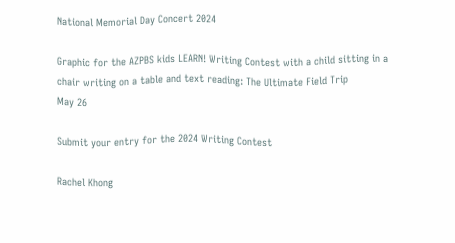National Memorial Day Concert 2024

Graphic for the AZPBS kids LEARN! Writing Contest with a child sitting in a chair writing on a table and text reading: The Ultimate Field Trip
May 26

Submit your entry for the 2024 Writing Contest

Rachel Khong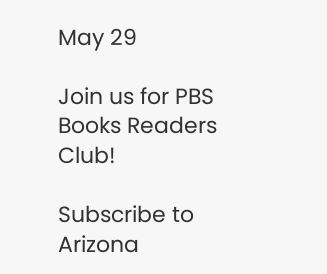May 29

Join us for PBS Books Readers Club!

Subscribe to Arizona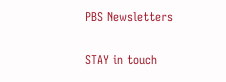PBS Newsletters

STAY in touch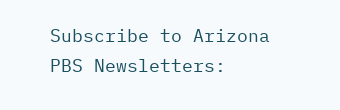Subscribe to Arizona PBS Newsletters: